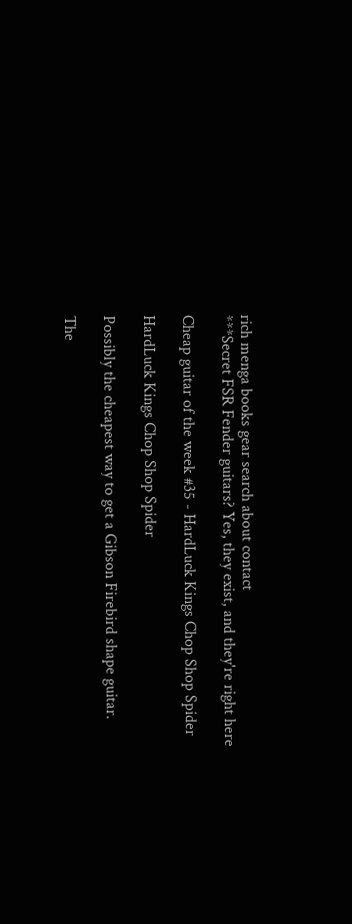rich menga books gear search about contact
***Secret FSR Fender guitars? Yes, they exist, and they're right here

Cheap guitar of the week #35 - HardLuck Kings Chop Shop Spider

HardLuck Kings Chop Shop Spider

Possibly the cheapest way to get a Gibson Firebird shape guitar.

The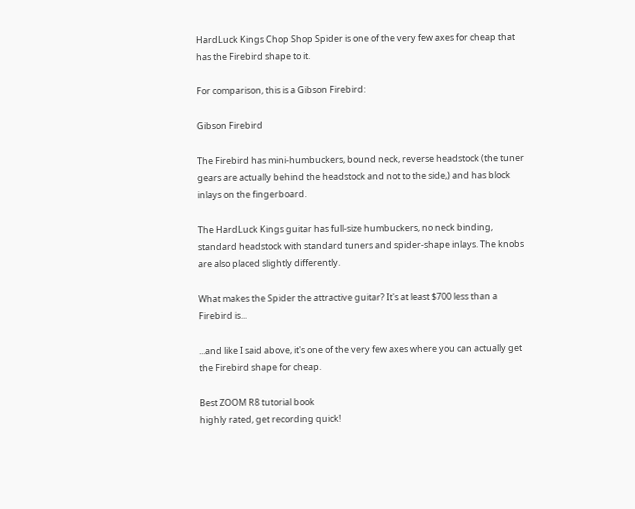HardLuck Kings Chop Shop Spider is one of the very few axes for cheap that has the Firebird shape to it.

For comparison, this is a Gibson Firebird:

Gibson Firebird

The Firebird has mini-humbuckers, bound neck, reverse headstock (the tuner gears are actually behind the headstock and not to the side,) and has block inlays on the fingerboard.

The HardLuck Kings guitar has full-size humbuckers, no neck binding, standard headstock with standard tuners and spider-shape inlays. The knobs are also placed slightly differently.

What makes the Spider the attractive guitar? It's at least $700 less than a Firebird is...

...and like I said above, it's one of the very few axes where you can actually get the Firebird shape for cheap.

Best ZOOM R8 tutorial book
highly rated, get recording quick!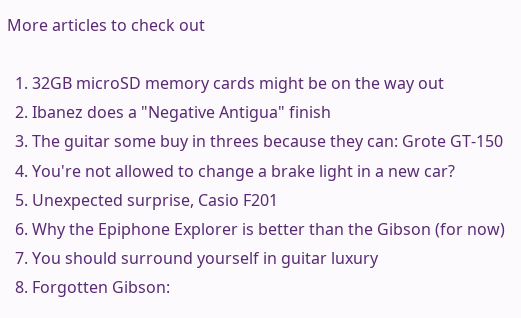More articles to check out

  1. 32GB microSD memory cards might be on the way out
  2. Ibanez does a "Negative Antigua" finish
  3. The guitar some buy in threes because they can: Grote GT-150
  4. You're not allowed to change a brake light in a new car?
  5. Unexpected surprise, Casio F201
  6. Why the Epiphone Explorer is better than the Gibson (for now)
  7. You should surround yourself in guitar luxury
  8. Forgotten Gibson: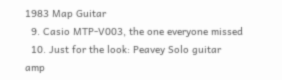1983 Map Guitar
  9. Casio MTP-V003, the one everyone missed
  10. Just for the look: Peavey Solo guitar amp